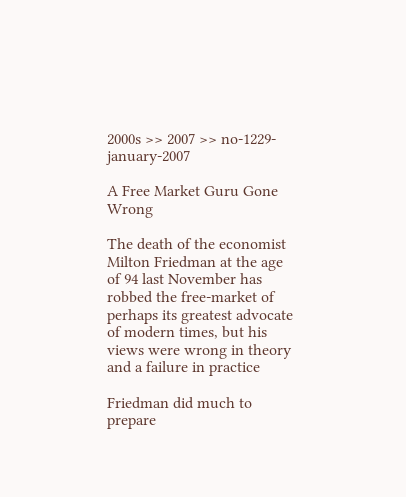2000s >> 2007 >> no-1229-january-2007

A Free Market Guru Gone Wrong

The death of the economist Milton Friedman at the age of 94 last November has robbed the free-market of perhaps its greatest advocate of modern times, but his views were wrong in theory and a failure in practice

Friedman did much to prepare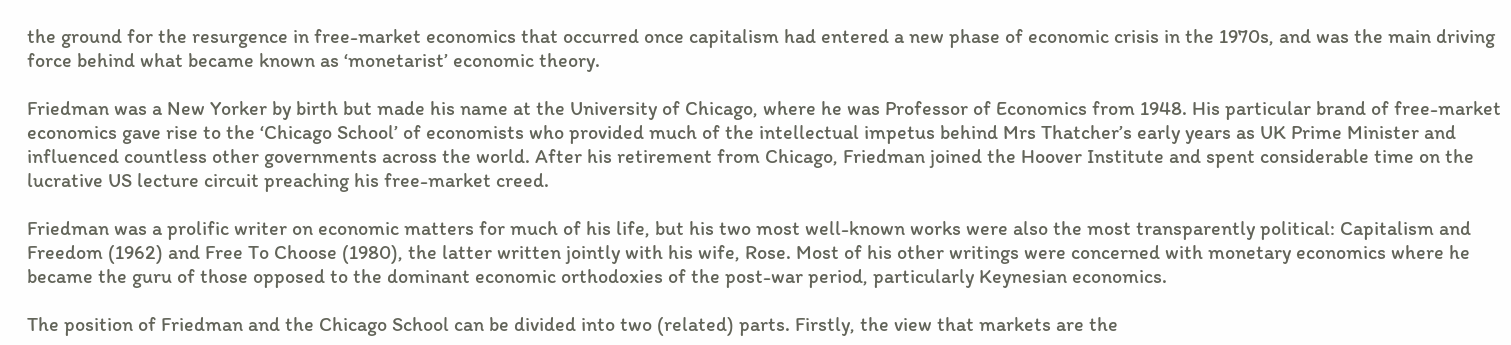the ground for the resurgence in free-market economics that occurred once capitalism had entered a new phase of economic crisis in the 1970s, and was the main driving force behind what became known as ‘monetarist’ economic theory.

Friedman was a New Yorker by birth but made his name at the University of Chicago, where he was Professor of Economics from 1948. His particular brand of free-market economics gave rise to the ‘Chicago School’ of economists who provided much of the intellectual impetus behind Mrs Thatcher’s early years as UK Prime Minister and influenced countless other governments across the world. After his retirement from Chicago, Friedman joined the Hoover Institute and spent considerable time on the lucrative US lecture circuit preaching his free-market creed.

Friedman was a prolific writer on economic matters for much of his life, but his two most well-known works were also the most transparently political: Capitalism and Freedom (1962) and Free To Choose (1980), the latter written jointly with his wife, Rose. Most of his other writings were concerned with monetary economics where he became the guru of those opposed to the dominant economic orthodoxies of the post-war period, particularly Keynesian economics.

The position of Friedman and the Chicago School can be divided into two (related) parts. Firstly, the view that markets are the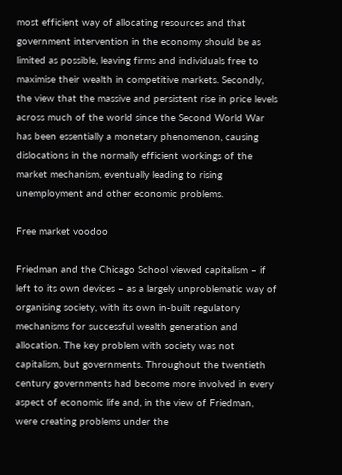most efficient way of allocating resources and that government intervention in the economy should be as limited as possible, leaving firms and individuals free to maximise their wealth in competitive markets. Secondly, the view that the massive and persistent rise in price levels across much of the world since the Second World War has been essentially a monetary phenomenon, causing dislocations in the normally efficient workings of the market mechanism, eventually leading to rising unemployment and other economic problems.

Free market voodoo

Friedman and the Chicago School viewed capitalism – if left to its own devices – as a largely unproblematic way of organising society, with its own in-built regulatory mechanisms for successful wealth generation and allocation. The key problem with society was not capitalism, but governments. Throughout the twentieth century governments had become more involved in every aspect of economic life and, in the view of Friedman, were creating problems under the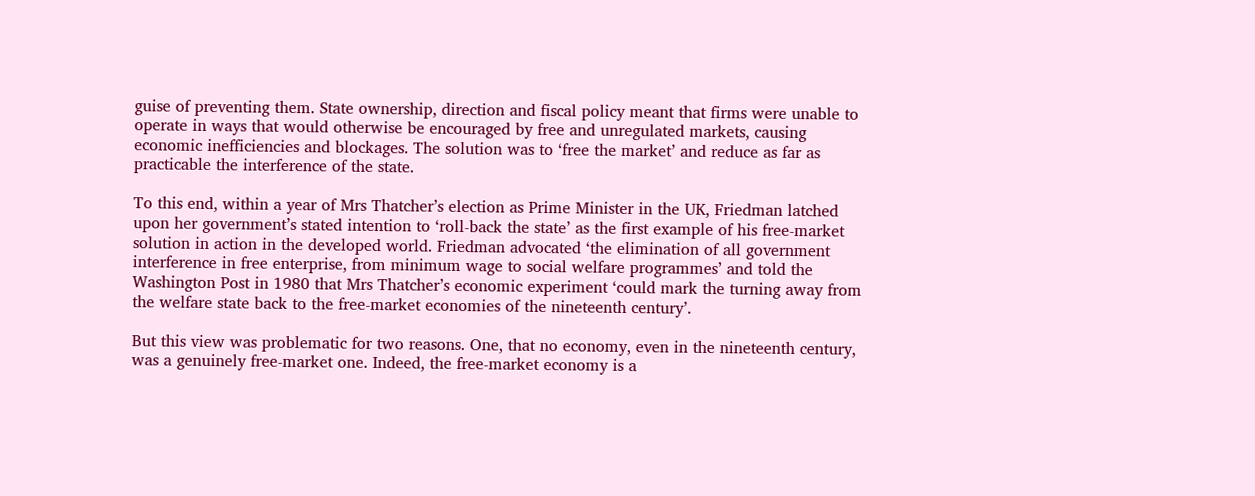guise of preventing them. State ownership, direction and fiscal policy meant that firms were unable to operate in ways that would otherwise be encouraged by free and unregulated markets, causing economic inefficiencies and blockages. The solution was to ‘free the market’ and reduce as far as practicable the interference of the state.

To this end, within a year of Mrs Thatcher’s election as Prime Minister in the UK, Friedman latched upon her government’s stated intention to ‘roll-back the state’ as the first example of his free-market solution in action in the developed world. Friedman advocated ‘the elimination of all government interference in free enterprise, from minimum wage to social welfare programmes’ and told the Washington Post in 1980 that Mrs Thatcher’s economic experiment ‘could mark the turning away from the welfare state back to the free-market economies of the nineteenth century’.

But this view was problematic for two reasons. One, that no economy, even in the nineteenth century, was a genuinely free-market one. Indeed, the free-market economy is a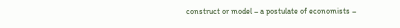construct or model – a postulate of economists –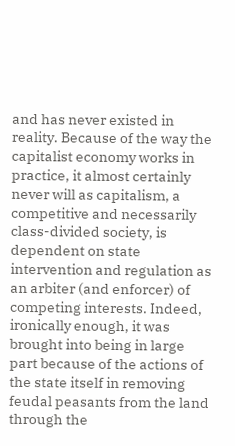and has never existed in reality. Because of the way the capitalist economy works in practice, it almost certainly never will as capitalism, a competitive and necessarily class-divided society, is dependent on state intervention and regulation as an arbiter (and enforcer) of competing interests. Indeed, ironically enough, it was brought into being in large part because of the actions of the state itself in removing feudal peasants from the land through the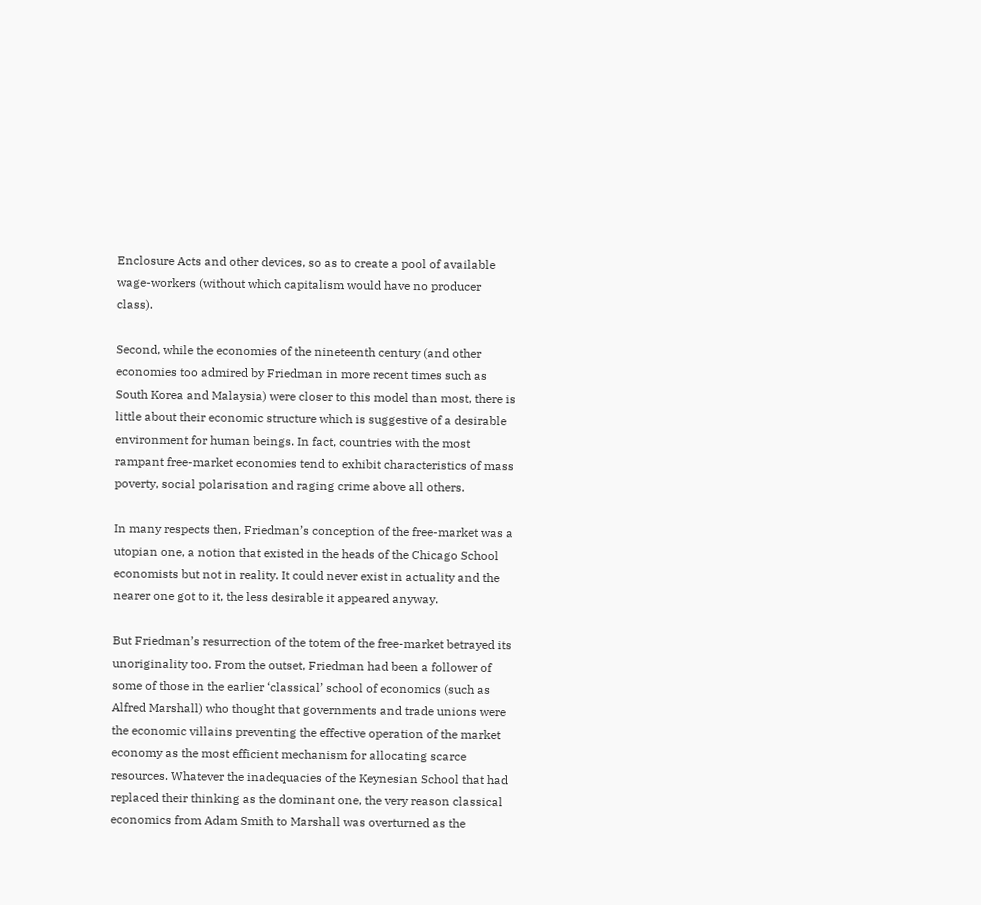Enclosure Acts and other devices, so as to create a pool of available wage-workers (without which capitalism would have no producer class).

Second, while the economies of the nineteenth century (and other economies too admired by Friedman in more recent times such as South Korea and Malaysia) were closer to this model than most, there is little about their economic structure which is suggestive of a desirable environment for human beings. In fact, countries with the most rampant free-market economies tend to exhibit characteristics of mass poverty, social polarisation and raging crime above all others.

In many respects then, Friedman’s conception of the free-market was a utopian one, a notion that existed in the heads of the Chicago School economists but not in reality. It could never exist in actuality and the nearer one got to it, the less desirable it appeared anyway.

But Friedman’s resurrection of the totem of the free-market betrayed its unoriginality too. From the outset, Friedman had been a follower of some of those in the earlier ‘classical’ school of economics (such as Alfred Marshall) who thought that governments and trade unions were the economic villains preventing the effective operation of the market economy as the most efficient mechanism for allocating scarce resources. Whatever the inadequacies of the Keynesian School that had replaced their thinking as the dominant one, the very reason classical economics from Adam Smith to Marshall was overturned as the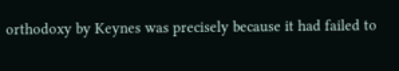orthodoxy by Keynes was precisely because it had failed to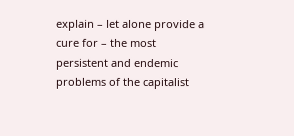explain – let alone provide a cure for – the most persistent and endemic problems of the capitalist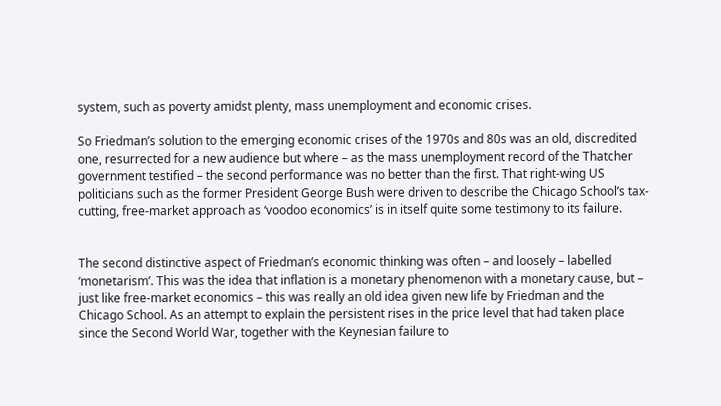system, such as poverty amidst plenty, mass unemployment and economic crises.

So Friedman’s solution to the emerging economic crises of the 1970s and 80s was an old, discredited one, resurrected for a new audience but where – as the mass unemployment record of the Thatcher government testified – the second performance was no better than the first. That right-wing US politicians such as the former President George Bush were driven to describe the Chicago School’s tax-cutting, free-market approach as ‘voodoo economics’ is in itself quite some testimony to its failure.


The second distinctive aspect of Friedman’s economic thinking was often – and loosely – labelled ‘monetarism’. This was the idea that inflation is a monetary phenomenon with a monetary cause, but – just like free-market economics – this was really an old idea given new life by Friedman and the Chicago School. As an attempt to explain the persistent rises in the price level that had taken place since the Second World War, together with the Keynesian failure to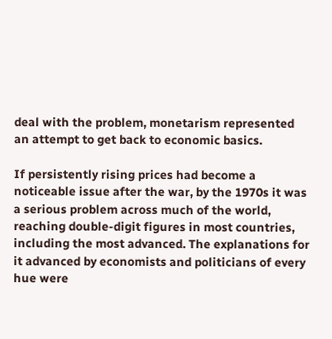deal with the problem, monetarism represented an attempt to get back to economic basics.

If persistently rising prices had become a noticeable issue after the war, by the 1970s it was a serious problem across much of the world, reaching double-digit figures in most countries, including the most advanced. The explanations for it advanced by economists and politicians of every hue were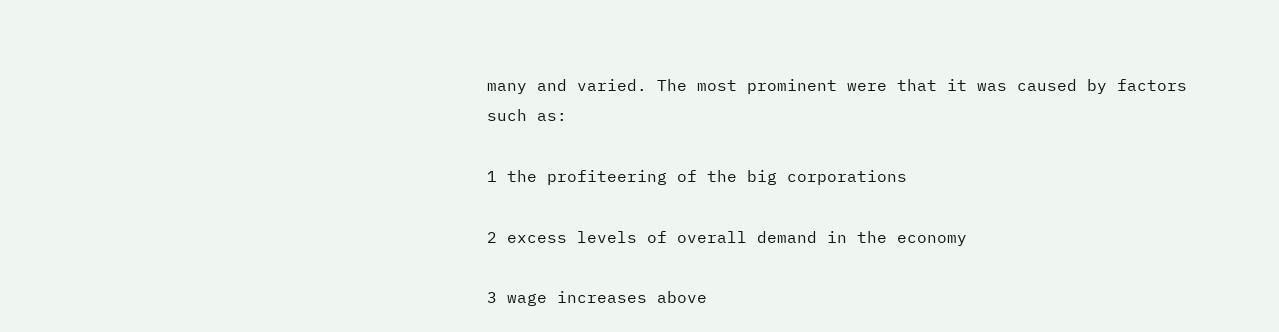many and varied. The most prominent were that it was caused by factors such as:

1 the profiteering of the big corporations

2 excess levels of overall demand in the economy

3 wage increases above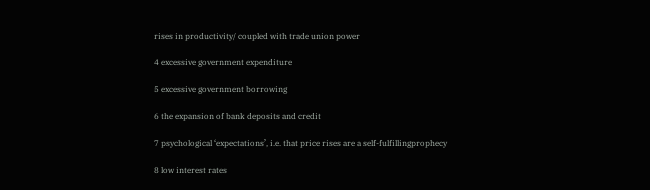rises in productivity/ coupled with trade union power

4 excessive government expenditure

5 excessive government borrowing

6 the expansion of bank deposits and credit

7 psychological ‘expectations’, i.e. that price rises are a self-fulfillingprophecy

8 low interest rates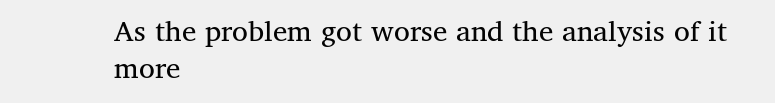As the problem got worse and the analysis of it more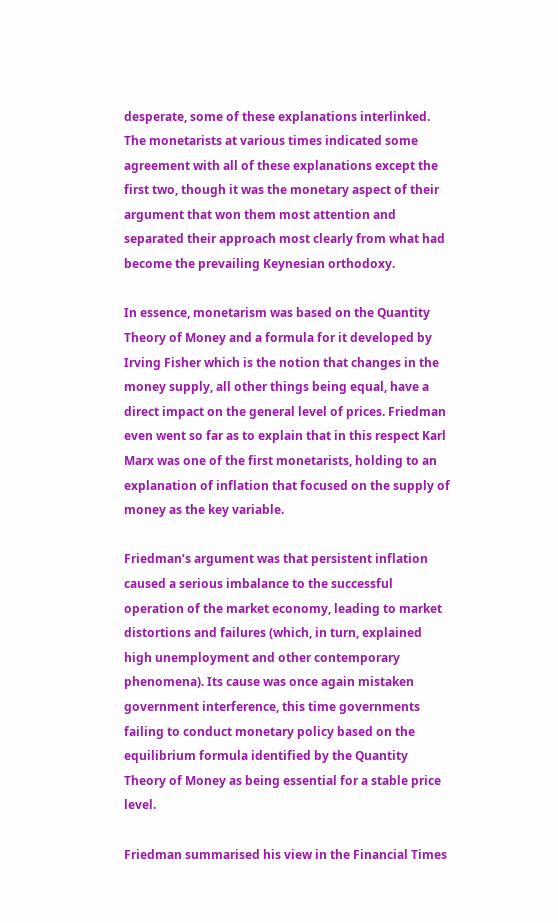desperate, some of these explanations interlinked. The monetarists at various times indicated some agreement with all of these explanations except the first two, though it was the monetary aspect of their argument that won them most attention and separated their approach most clearly from what had become the prevailing Keynesian orthodoxy.

In essence, monetarism was based on the Quantity Theory of Money and a formula for it developed by Irving Fisher which is the notion that changes in the money supply, all other things being equal, have a direct impact on the general level of prices. Friedman even went so far as to explain that in this respect Karl Marx was one of the first monetarists, holding to an explanation of inflation that focused on the supply of money as the key variable.

Friedman’s argument was that persistent inflation caused a serious imbalance to the successful operation of the market economy, leading to market distortions and failures (which, in turn, explained high unemployment and other contemporary phenomena). Its cause was once again mistaken government interference, this time governments failing to conduct monetary policy based on the equilibrium formula identified by the Quantity Theory of Money as being essential for a stable price level.

Friedman summarised his view in the Financial Times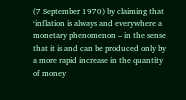(7 September 1970) by claiming that ‘inflation is always and everywhere a monetary phenomenon – in the sense that it is and can be produced only by a more rapid increase in the quantity of money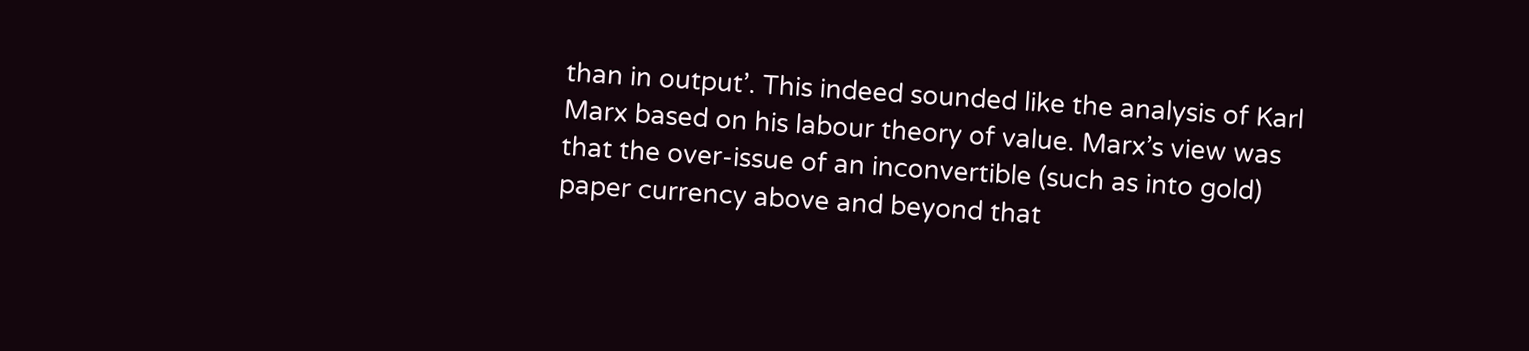than in output’. This indeed sounded like the analysis of Karl Marx based on his labour theory of value. Marx’s view was that the over-issue of an inconvertible (such as into gold) paper currency above and beyond that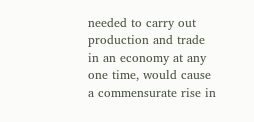needed to carry out production and trade in an economy at any one time, would cause a commensurate rise in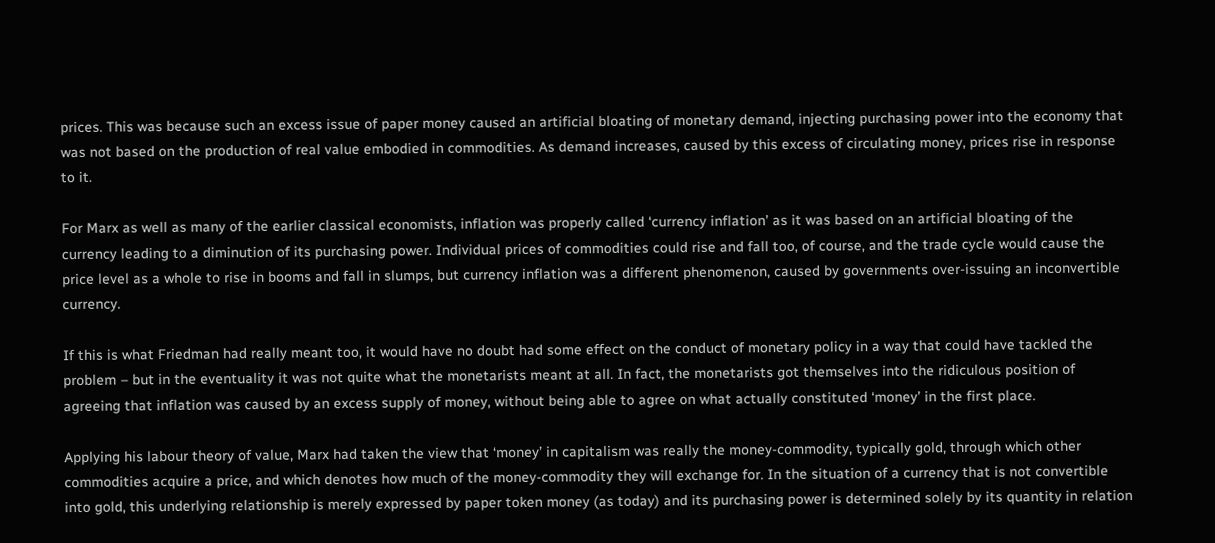prices. This was because such an excess issue of paper money caused an artificial bloating of monetary demand, injecting purchasing power into the economy that was not based on the production of real value embodied in commodities. As demand increases, caused by this excess of circulating money, prices rise in response to it.

For Marx as well as many of the earlier classical economists, inflation was properly called ‘currency inflation’ as it was based on an artificial bloating of the currency leading to a diminution of its purchasing power. Individual prices of commodities could rise and fall too, of course, and the trade cycle would cause the price level as a whole to rise in booms and fall in slumps, but currency inflation was a different phenomenon, caused by governments over-issuing an inconvertible currency.

If this is what Friedman had really meant too, it would have no doubt had some effect on the conduct of monetary policy in a way that could have tackled the problem – but in the eventuality it was not quite what the monetarists meant at all. In fact, the monetarists got themselves into the ridiculous position of agreeing that inflation was caused by an excess supply of money, without being able to agree on what actually constituted ‘money’ in the first place.

Applying his labour theory of value, Marx had taken the view that ‘money’ in capitalism was really the money-commodity, typically gold, through which other commodities acquire a price, and which denotes how much of the money-commodity they will exchange for. In the situation of a currency that is not convertible into gold, this underlying relationship is merely expressed by paper token money (as today) and its purchasing power is determined solely by its quantity in relation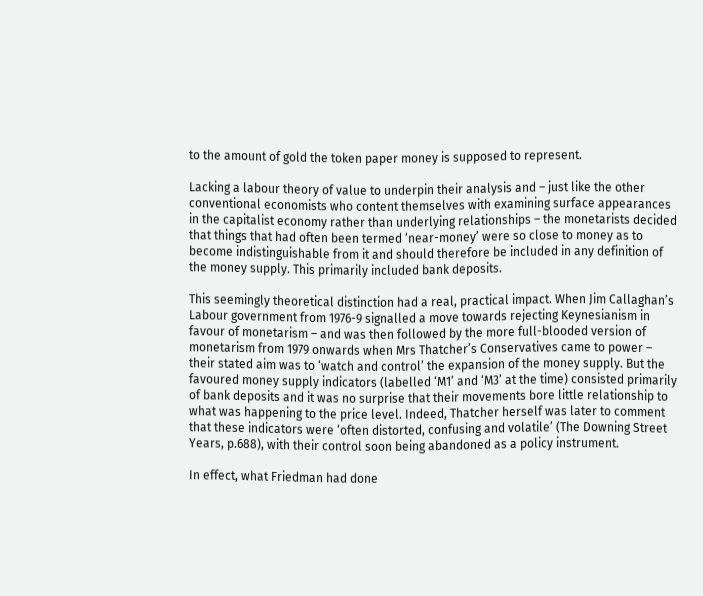to the amount of gold the token paper money is supposed to represent.

Lacking a labour theory of value to underpin their analysis and – just like the other conventional economists who content themselves with examining surface appearances in the capitalist economy rather than underlying relationships – the monetarists decided that things that had often been termed ‘near-money’ were so close to money as to become indistinguishable from it and should therefore be included in any definition of the money supply. This primarily included bank deposits.

This seemingly theoretical distinction had a real, practical impact. When Jim Callaghan’s Labour government from 1976-9 signalled a move towards rejecting Keynesianism in favour of monetarism – and was then followed by the more full-blooded version of monetarism from 1979 onwards when Mrs Thatcher’s Conservatives came to power – their stated aim was to ‘watch and control’ the expansion of the money supply. But the favoured money supply indicators (labelled ‘M1’ and ‘M3’ at the time) consisted primarily of bank deposits and it was no surprise that their movements bore little relationship to what was happening to the price level. Indeed, Thatcher herself was later to comment that these indicators were ‘often distorted, confusing and volatile’ (The Downing Street Years, p.688), with their control soon being abandoned as a policy instrument.

In effect, what Friedman had done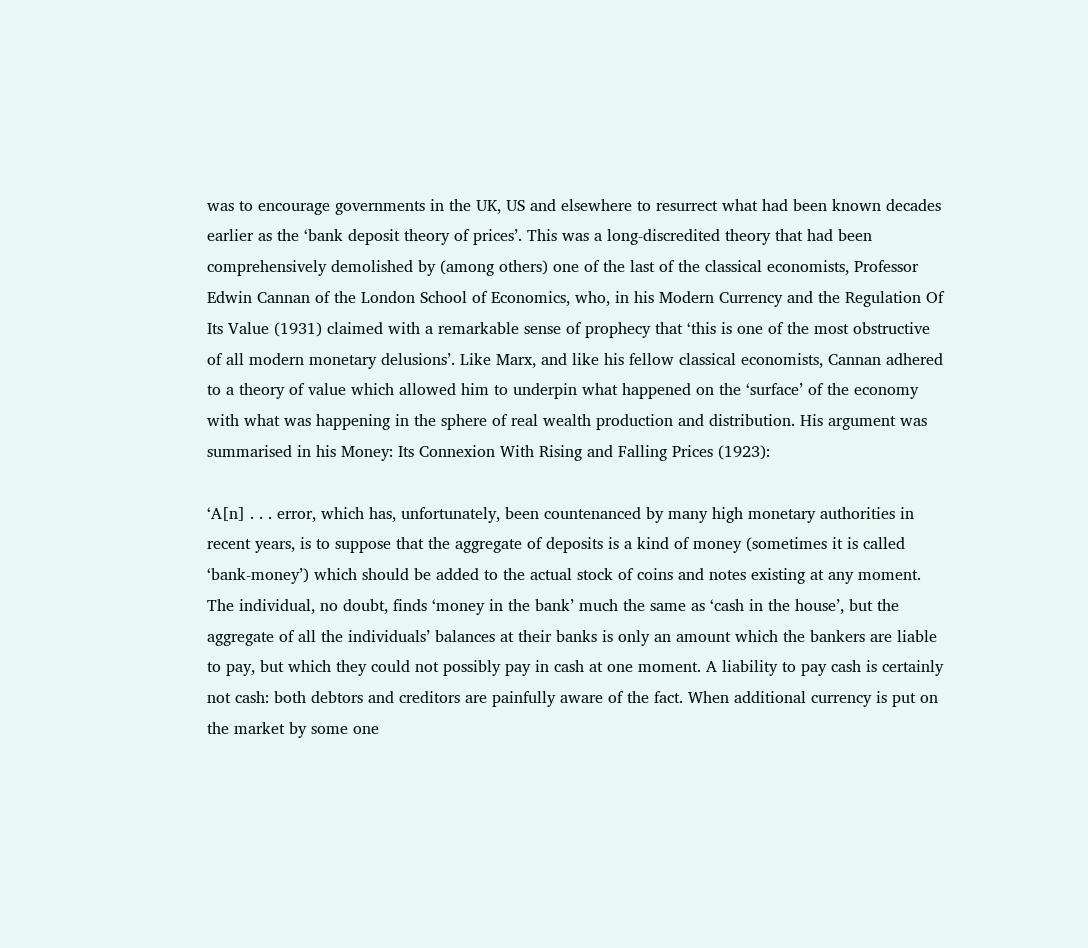was to encourage governments in the UK, US and elsewhere to resurrect what had been known decades earlier as the ‘bank deposit theory of prices’. This was a long-discredited theory that had been comprehensively demolished by (among others) one of the last of the classical economists, Professor Edwin Cannan of the London School of Economics, who, in his Modern Currency and the Regulation Of Its Value (1931) claimed with a remarkable sense of prophecy that ‘this is one of the most obstructive of all modern monetary delusions’. Like Marx, and like his fellow classical economists, Cannan adhered to a theory of value which allowed him to underpin what happened on the ‘surface’ of the economy with what was happening in the sphere of real wealth production and distribution. His argument was summarised in his Money: Its Connexion With Rising and Falling Prices (1923):

‘A[n] . . . error, which has, unfortunately, been countenanced by many high monetary authorities in recent years, is to suppose that the aggregate of deposits is a kind of money (sometimes it is called ‘bank-money’) which should be added to the actual stock of coins and notes existing at any moment. The individual, no doubt, finds ‘money in the bank’ much the same as ‘cash in the house’, but the aggregate of all the individuals’ balances at their banks is only an amount which the bankers are liable to pay, but which they could not possibly pay in cash at one moment. A liability to pay cash is certainly not cash: both debtors and creditors are painfully aware of the fact. When additional currency is put on the market by some one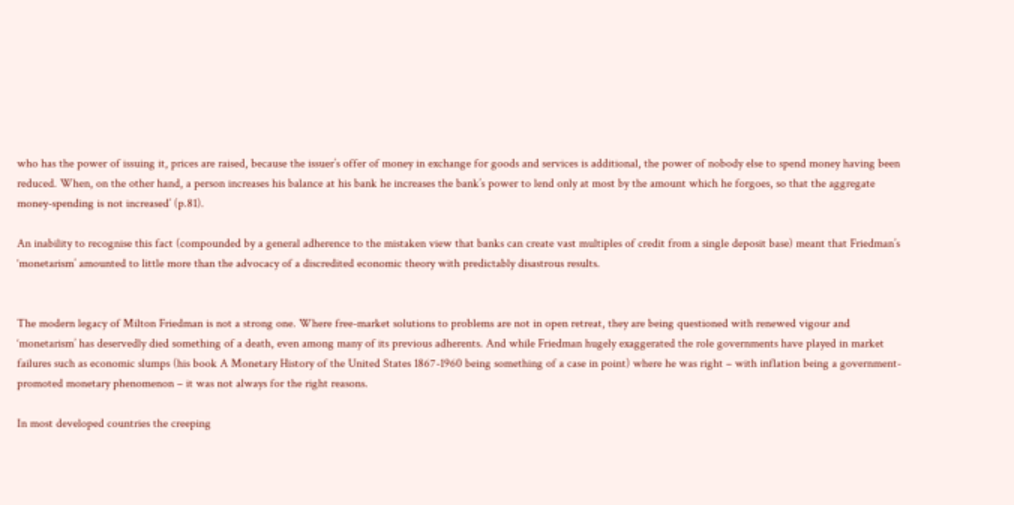who has the power of issuing it, prices are raised, because the issuer’s offer of money in exchange for goods and services is additional, the power of nobody else to spend money having been reduced. When, on the other hand, a person increases his balance at his bank he increases the bank’s power to lend only at most by the amount which he forgoes, so that the aggregate money-spending is not increased’ (p.81).

An inability to recognise this fact (compounded by a general adherence to the mistaken view that banks can create vast multiples of credit from a single deposit base) meant that Friedman’s ‘monetarism’ amounted to little more than the advocacy of a discredited economic theory with predictably disastrous results.


The modern legacy of Milton Friedman is not a strong one. Where free-market solutions to problems are not in open retreat, they are being questioned with renewed vigour and ‘monetarism’ has deservedly died something of a death, even among many of its previous adherents. And while Friedman hugely exaggerated the role governments have played in market failures such as economic slumps (his book A Monetary History of the United States 1867-1960 being something of a case in point) where he was right – with inflation being a government-promoted monetary phenomenon – it was not always for the right reasons.

In most developed countries the creeping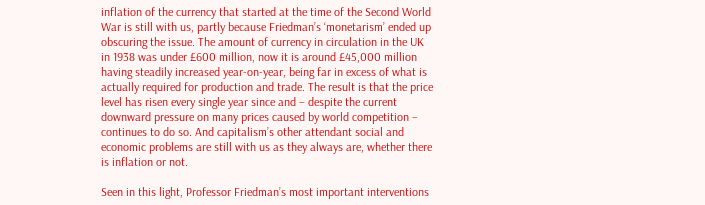inflation of the currency that started at the time of the Second World War is still with us, partly because Friedman’s ‘monetarism’ ended up obscuring the issue. The amount of currency in circulation in the UK in 1938 was under £600 million, now it is around £45,000 million having steadily increased year-on-year, being far in excess of what is actually required for production and trade. The result is that the price level has risen every single year since and – despite the current downward pressure on many prices caused by world competition – continues to do so. And capitalism’s other attendant social and economic problems are still with us as they always are, whether there is inflation or not.

Seen in this light, Professor Friedman’s most important interventions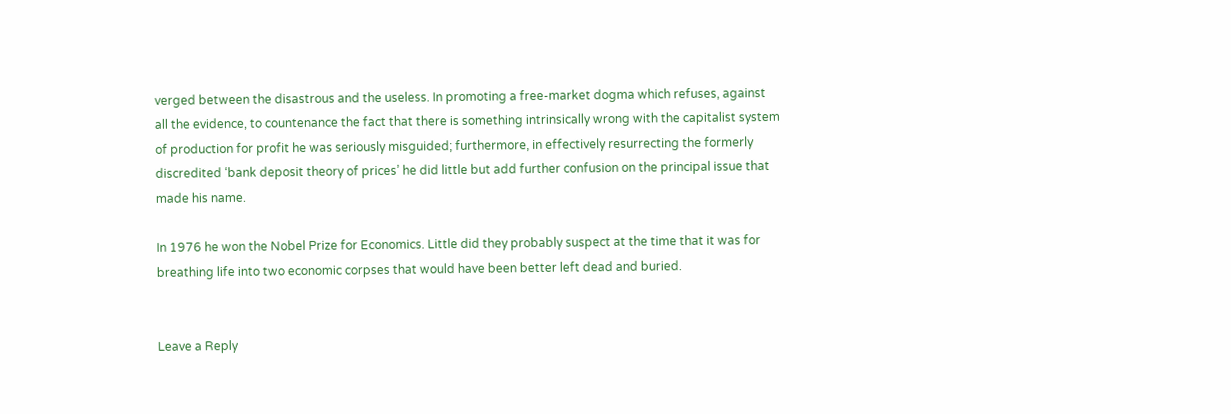verged between the disastrous and the useless. In promoting a free-market dogma which refuses, against all the evidence, to countenance the fact that there is something intrinsically wrong with the capitalist system of production for profit he was seriously misguided; furthermore, in effectively resurrecting the formerly discredited ‘bank deposit theory of prices’ he did little but add further confusion on the principal issue that made his name.

In 1976 he won the Nobel Prize for Economics. Little did they probably suspect at the time that it was for breathing life into two economic corpses that would have been better left dead and buried.


Leave a Reply